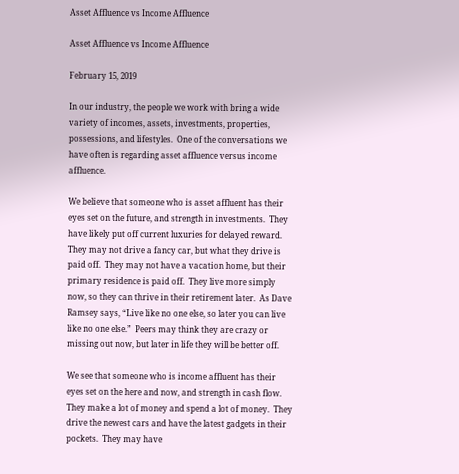Asset Affluence vs Income Affluence

Asset Affluence vs Income Affluence

February 15, 2019

In our industry, the people we work with bring a wide variety of incomes, assets, investments, properties, possessions, and lifestyles.  One of the conversations we have often is regarding asset affluence versus income affluence.

We believe that someone who is asset affluent has their eyes set on the future, and strength in investments.  They have likely put off current luxuries for delayed reward.  They may not drive a fancy car, but what they drive is paid off.  They may not have a vacation home, but their primary residence is paid off.  They live more simply now, so they can thrive in their retirement later.  As Dave Ramsey says, “Live like no one else, so later you can live like no one else.”  Peers may think they are crazy or missing out now, but later in life they will be better off.

We see that someone who is income affluent has their eyes set on the here and now, and strength in cash flow.  They make a lot of money and spend a lot of money.  They drive the newest cars and have the latest gadgets in their pockets.  They may have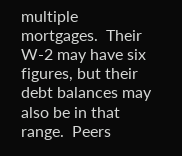multiple mortgages.  Their W-2 may have six figures, but their debt balances may also be in that range.  Peers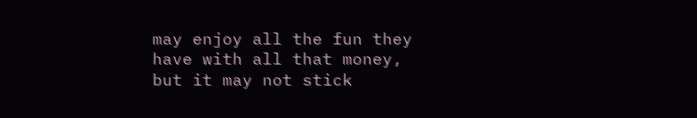may enjoy all the fun they have with all that money, but it may not stick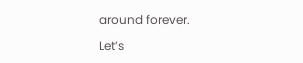around forever.

Let’s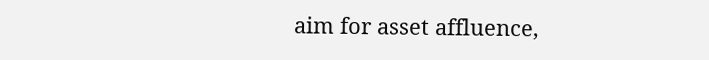aim for asset affluence,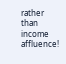rather than income affluence!